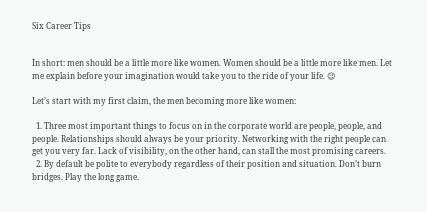Six Career Tips


In short: men should be a little more like women. Women should be a little more like men. Let me explain before your imagination would take you to the ride of your life. 😉

Let’s start with my first claim, the men becoming more like women:

  1. Three most important things to focus on in the corporate world are people, people, and people. Relationships should always be your priority. Networking with the right people can get you very far. Lack of visibility, on the other hand, can stall the most promising careers.
  2. By default be polite to everybody regardless of their position and situation. Don’t burn bridges. Play the long game.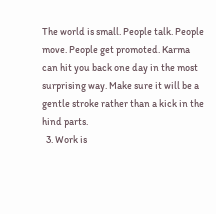The world is small. People talk. People move. People get promoted. Karma can hit you back one day in the most surprising way. Make sure it will be a gentle stroke rather than a kick in the hind parts.
  3. Work is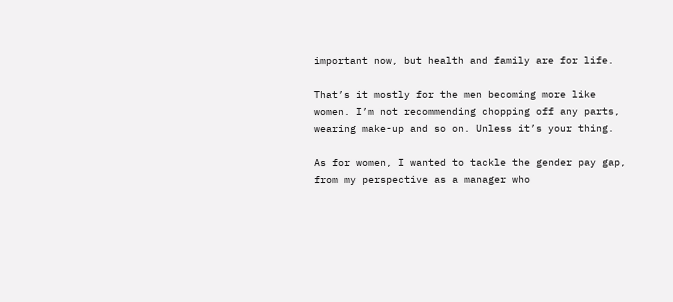important now, but health and family are for life.

That’s it mostly for the men becoming more like women. I’m not recommending chopping off any parts, wearing make-up and so on. Unless it’s your thing.

As for women, I wanted to tackle the gender pay gap, from my perspective as a manager who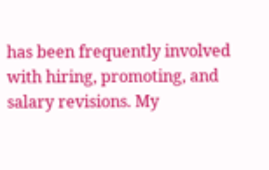has been frequently involved with hiring, promoting, and salary revisions. My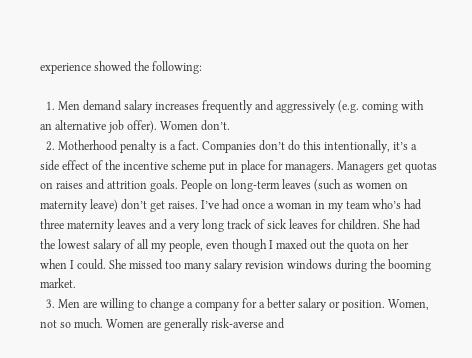experience showed the following:

  1. Men demand salary increases frequently and aggressively (e.g. coming with an alternative job offer). Women don’t.
  2. Motherhood penalty is a fact. Companies don’t do this intentionally, it’s a side effect of the incentive scheme put in place for managers. Managers get quotas on raises and attrition goals. People on long-term leaves (such as women on maternity leave) don’t get raises. I’ve had once a woman in my team who’s had three maternity leaves and a very long track of sick leaves for children. She had the lowest salary of all my people, even though I maxed out the quota on her when I could. She missed too many salary revision windows during the booming market.
  3. Men are willing to change a company for a better salary or position. Women, not so much. Women are generally risk-averse and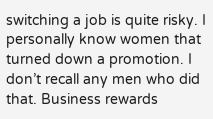switching a job is quite risky. I personally know women that turned down a promotion. I don’t recall any men who did that. Business rewards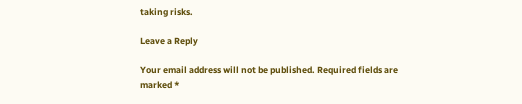taking risks.

Leave a Reply

Your email address will not be published. Required fields are marked *